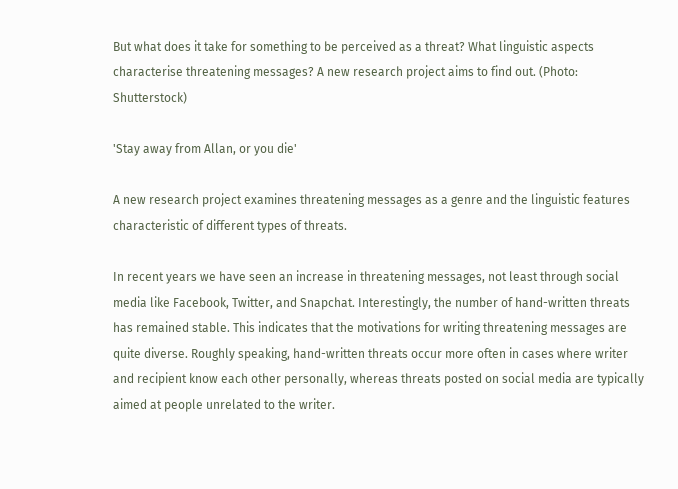But what does it take for something to be perceived as a threat? What linguistic aspects characterise threatening messages? A new research project aims to find out. (Photo: Shutterstock)

'Stay away from Allan, or you die'

A new research project examines threatening messages as a genre and the linguistic features characteristic of different types of threats.

In recent years we have seen an increase in threatening messages, not least through social media like Facebook, Twitter, and Snapchat. Interestingly, the number of hand-written threats has remained stable. This indicates that the motivations for writing threatening messages are quite diverse. Roughly speaking, hand-written threats occur more often in cases where writer and recipient know each other personally, whereas threats posted on social media are typically aimed at people unrelated to the writer.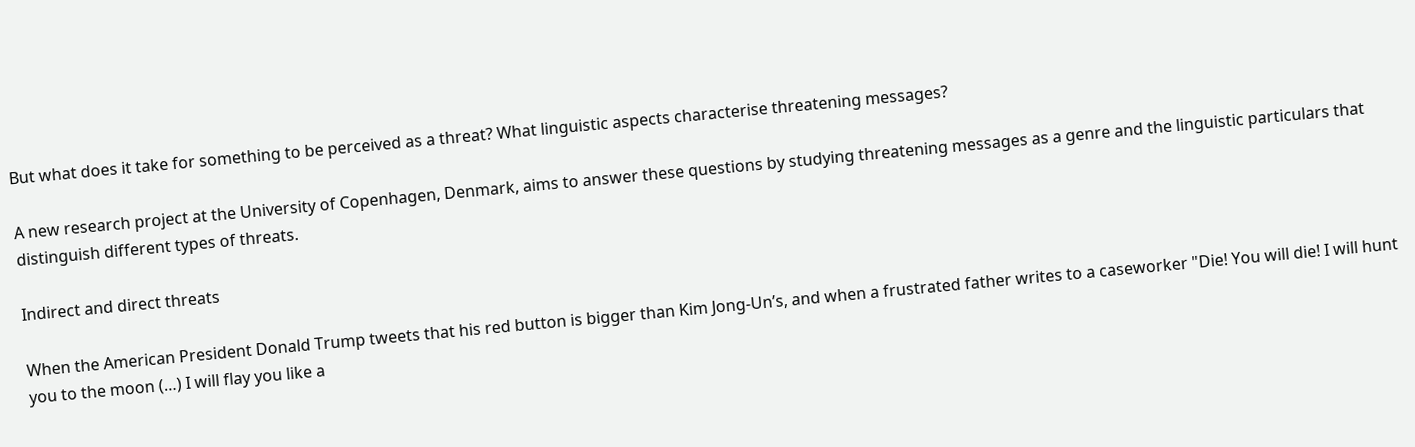But what does it take for something to be perceived as a threat? What linguistic aspects characterise threatening messages?

A new research project at the University of Copenhagen, Denmark, aims to answer these questions by studying threatening messages as a genre and the linguistic particulars that distinguish different types of threats.

Indirect and direct threats

When the American President Donald Trump tweets that his red button is bigger than Kim Jong-Un’s, and when a frustrated father writes to a caseworker "Die! You will die! I will hunt you to the moon (…) I will flay you like a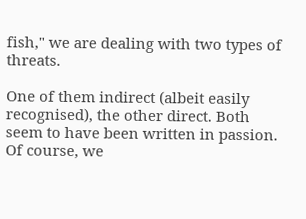fish," we are dealing with two types of threats.

One of them indirect (albeit easily recognised), the other direct. Both seem to have been written in passion. Of course, we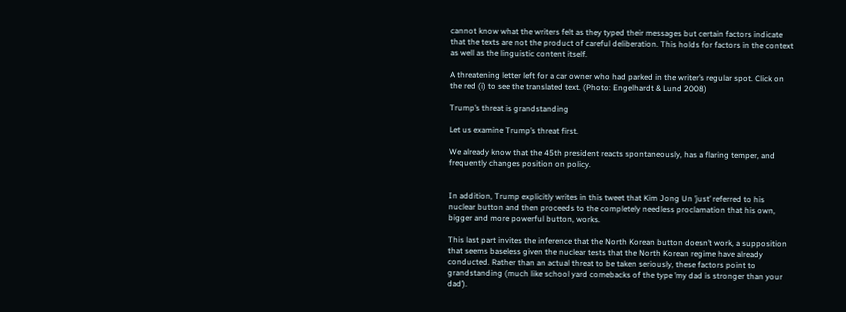cannot know what the writers felt as they typed their messages but certain factors indicate that the texts are not the product of careful deliberation. This holds for factors in the context as well as the linguistic content itself.

A threatening letter left for a car owner who had parked in the writer’s regular spot. Click on the red (i) to see the translated text. (Photo: Engelhardt & Lund 2008)

Trump’s threat is grandstanding

Let us examine Trump’s threat first.

We already know that the 45th president reacts spontaneously, has a flaring temper, and frequently changes position on policy.


In addition, Trump explicitly writes in this tweet that Kim Jong Un ’just’ referred to his nuclear button and then proceeds to the completely needless proclamation that his own, bigger and more powerful button, works.

This last part invites the inference that the North Korean button doesn’t work, a supposition that seems baseless given the nuclear tests that the North Korean regime have already conducted. Rather than an actual threat to be taken seriously, these factors point to grandstanding (much like school yard comebacks of the type ’my dad is stronger than your dad’).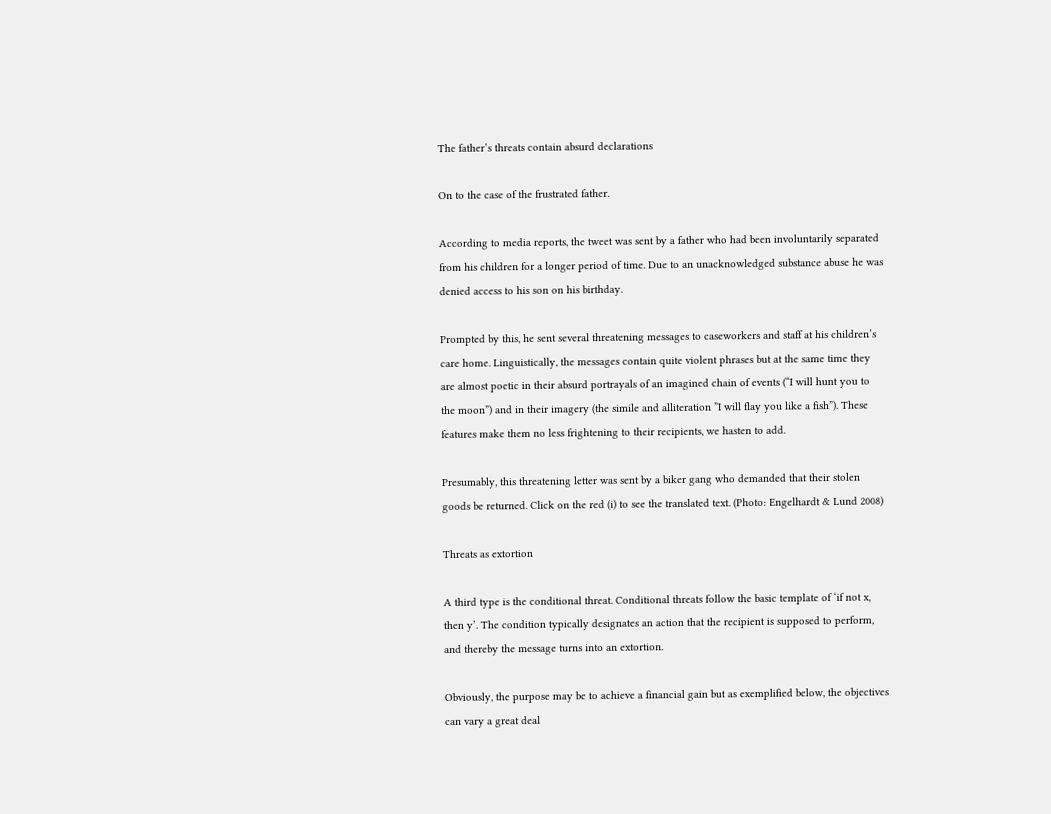The father’s threats contain absurd declarations

On to the case of the frustrated father.

According to media reports, the tweet was sent by a father who had been involuntarily separated from his children for a longer period of time. Due to an unacknowledged substance abuse he was denied access to his son on his birthday.

Prompted by this, he sent several threatening messages to caseworkers and staff at his children’s care home. Linguistically, the messages contain quite violent phrases but at the same time they are almost poetic in their absurd portrayals of an imagined chain of events (“I will hunt you to the moon”) and in their imagery (the simile and alliteration ”I will flay you like a fish”). These features make them no less frightening to their recipients, we hasten to add.

Presumably, this threatening letter was sent by a biker gang who demanded that their stolen goods be returned. Click on the red (i) to see the translated text. (Photo: Engelhardt & Lund 2008)

Threats as extortion

A third type is the conditional threat. Conditional threats follow the basic template of ‘if not x, then y’. The condition typically designates an action that the recipient is supposed to perform, and thereby the message turns into an extortion.

Obviously, the purpose may be to achieve a financial gain but as exemplified below, the objectives can vary a great deal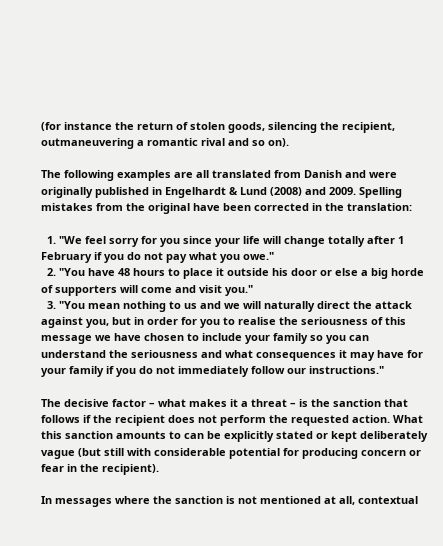(for instance the return of stolen goods, silencing the recipient, outmaneuvering a romantic rival and so on).

The following examples are all translated from Danish and were originally published in Engelhardt & Lund (2008) and 2009. Spelling mistakes from the original have been corrected in the translation:

  1. "We feel sorry for you since your life will change totally after 1 February if you do not pay what you owe."
  2. "You have 48 hours to place it outside his door or else a big horde of supporters will come and visit you."
  3. "You mean nothing to us and we will naturally direct the attack against you, but in order for you to realise the seriousness of this message we have chosen to include your family so you can understand the seriousness and what consequences it may have for your family if you do not immediately follow our instructions."

The decisive factor – what makes it a threat – is the sanction that follows if the recipient does not perform the requested action. What this sanction amounts to can be explicitly stated or kept deliberately vague (but still with considerable potential for producing concern or fear in the recipient).

In messages where the sanction is not mentioned at all, contextual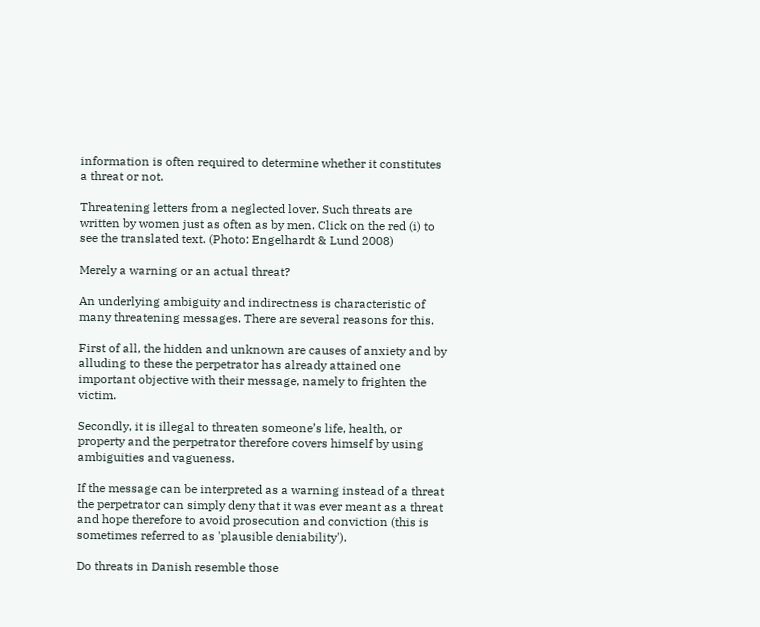information is often required to determine whether it constitutes a threat or not.

Threatening letters from a neglected lover. Such threats are written by women just as often as by men. Click on the red (i) to see the translated text. (Photo: Engelhardt & Lund 2008)

Merely a warning or an actual threat?

An underlying ambiguity and indirectness is characteristic of many threatening messages. There are several reasons for this.

First of all, the hidden and unknown are causes of anxiety and by alluding to these the perpetrator has already attained one important objective with their message, namely to frighten the victim.

Secondly, it is illegal to threaten someone’s life, health, or property and the perpetrator therefore covers himself by using ambiguities and vagueness.

If the message can be interpreted as a warning instead of a threat the perpetrator can simply deny that it was ever meant as a threat and hope therefore to avoid prosecution and conviction (this is sometimes referred to as 'plausible deniability').

Do threats in Danish resemble those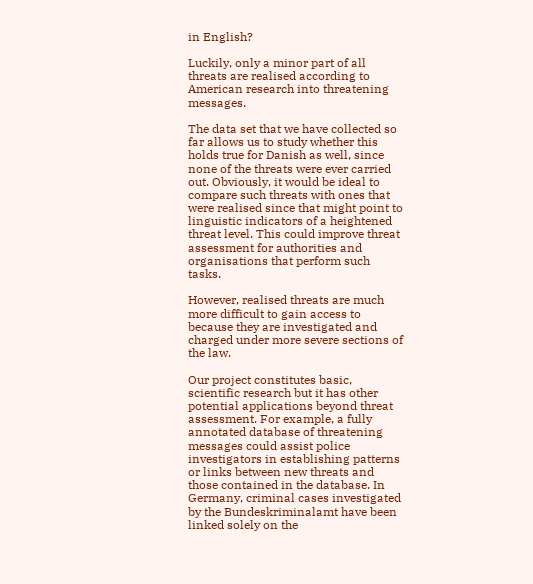in English?

Luckily, only a minor part of all threats are realised according to American research into threatening messages.

The data set that we have collected so far allows us to study whether this holds true for Danish as well, since none of the threats were ever carried out. Obviously, it would be ideal to compare such threats with ones that were realised since that might point to linguistic indicators of a heightened threat level. This could improve threat assessment for authorities and organisations that perform such tasks.

However, realised threats are much more difficult to gain access to because they are investigated and charged under more severe sections of the law.

Our project constitutes basic, scientific research but it has other potential applications beyond threat assessment. For example, a fully annotated database of threatening messages could assist police investigators in establishing patterns or links between new threats and those contained in the database. In Germany, criminal cases investigated by the Bundeskriminalamt have been linked solely on the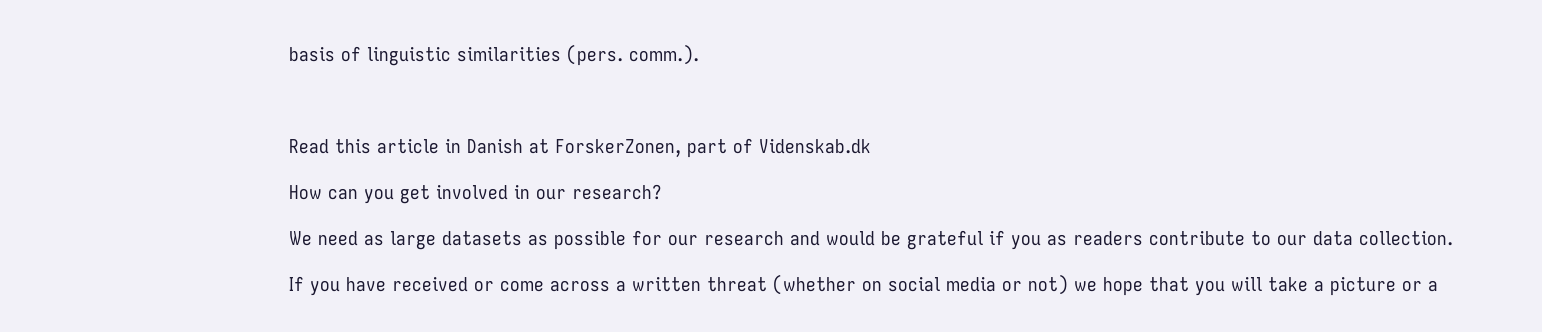basis of linguistic similarities (pers. comm.).



Read this article in Danish at ForskerZonen, part of Videnskab.dk

How can you get involved in our research?

We need as large datasets as possible for our research and would be grateful if you as readers contribute to our data collection.

If you have received or come across a written threat (whether on social media or not) we hope that you will take a picture or a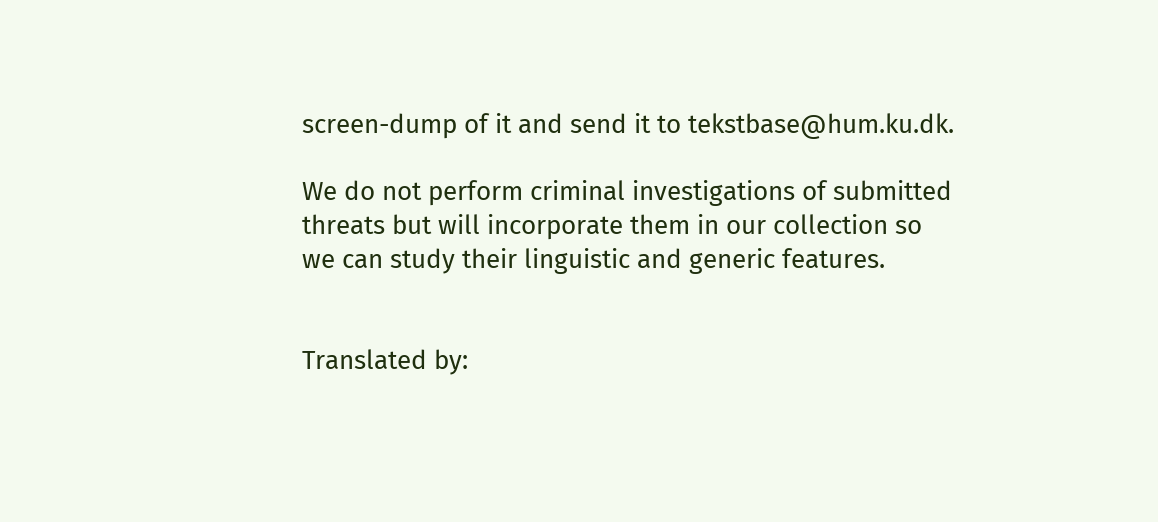screen-dump of it and send it to tekstbase@hum.ku.dk.

We do not perform criminal investigations of submitted threats but will incorporate them in our collection so we can study their linguistic and generic features.


Translated by: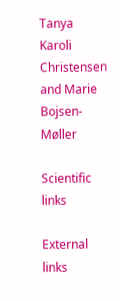Tanya Karoli Christensen and Marie Bojsen-Møller

Scientific links

External links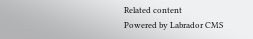Related content
Powered by Labrador CMS